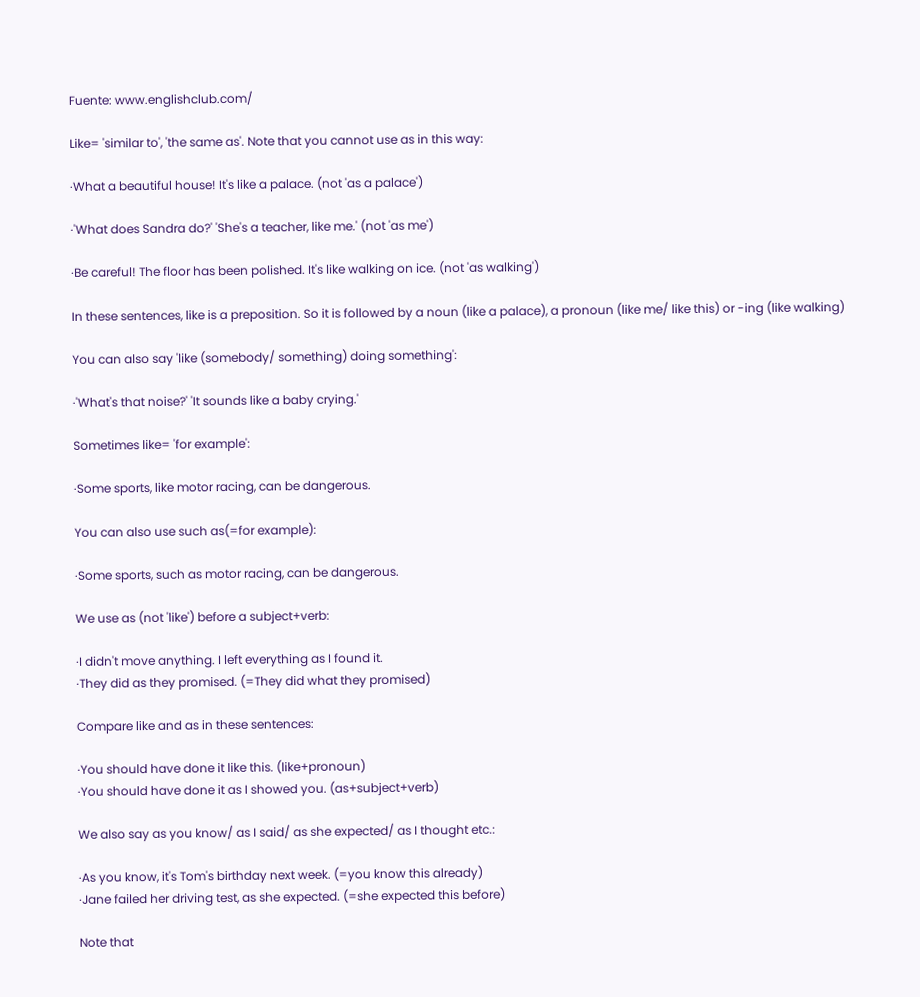Fuente: www.englishclub.com/

Like= 'similar to', 'the same as'. Note that you cannot use as in this way:

·What a beautiful house! It's like a palace. (not 'as a palace')

·'What does Sandra do?' 'She's a teacher, like me.' (not 'as me')

·Be careful! The floor has been polished. It's like walking on ice. (not 'as walking')

In these sentences, like is a preposition. So it is followed by a noun (like a palace), a pronoun (like me/ like this) or -ing (like walking)

You can also say 'like (somebody/ something) doing something':

·'What's that noise?' 'It sounds like a baby crying.'

Sometimes like= 'for example':

·Some sports, like motor racing, can be dangerous.

You can also use such as(=for example):

·Some sports, such as motor racing, can be dangerous.

We use as (not 'like') before a subject+verb:

·I didn't move anything. I left everything as I found it.
·They did as they promised. (=They did what they promised)

Compare like and as in these sentences:

·You should have done it like this. (like+pronoun)
·You should have done it as I showed you. (as+subject+verb)

We also say as you know/ as I said/ as she expected/ as I thought etc.:

·As you know, it's Tom's birthday next week. (=you know this already)
·Jane failed her driving test, as she expected. (=she expected this before)

Note that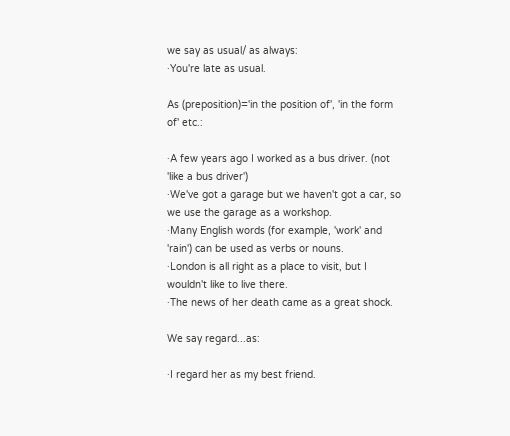we say as usual/ as always:
·You're late as usual.

As (preposition)='in the position of', 'in the form of' etc.:

·A few years ago I worked as a bus driver. (not 'like a bus driver')
·We've got a garage but we haven't got a car, so we use the garage as a workshop.
·Many English words (for example, 'work' and 'rain') can be used as verbs or nouns.
·London is all right as a place to visit, but I wouldn't like to live there.
·The news of her death came as a great shock.

We say regard...as:

·I regard her as my best friend.